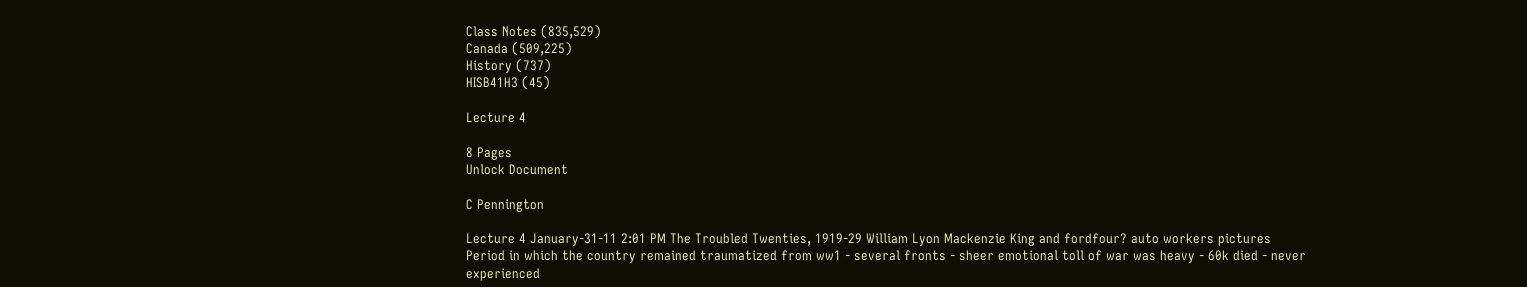Class Notes (835,529)
Canada (509,225)
History (737)
HISB41H3 (45)

Lecture 4

8 Pages
Unlock Document

C Pennington

Lecture 4 January-31-11 2:01 PM The Troubled Twenties, 1919-29 William Lyon Mackenzie King and fordfour? auto workers pictures Period in which the country remained traumatized from ww1 - several fronts - sheer emotional toll of war was heavy - 60k died - never experienced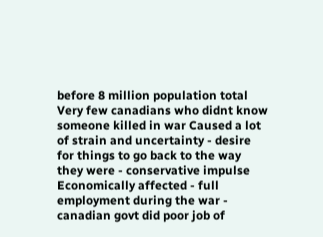before 8 million population total Very few canadians who didnt know someone killed in war Caused a lot of strain and uncertainty - desire for things to go back to the way they were - conservative impulse Economically affected - full employment during the war - canadian govt did poor job of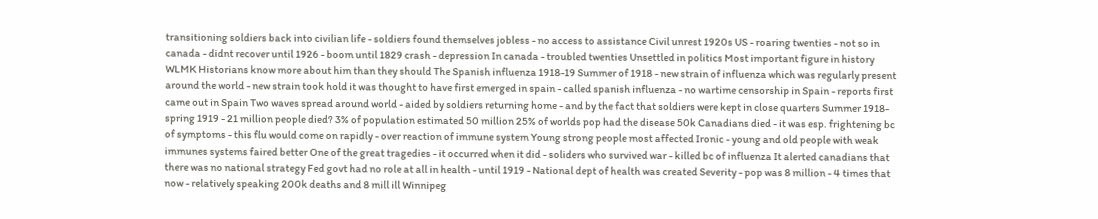transitioning soldiers back into civilian life - soldiers found themselves jobless - no access to assistance Civil unrest 1920s US - roaring twenties - not so in canada - didnt recover until 1926 - boom until 1829 crash - depression In canada - troubled twenties Unsettled in politics Most important figure in history WLMK Historians know more about him than they should The Spanish influenza 1918-19 Summer of 1918 - new strain of influenza which was regularly present around the world - new strain took hold it was thought to have first emerged in spain - called spanish influenza - no wartime censorship in Spain - reports first came out in Spain Two waves spread around world - aided by soldiers returning home - and by the fact that soldiers were kept in close quarters Summer 1918-spring 1919 - 21 million people died? 3% of population estimated 50 million 25% of worlds pop had the disease 50k Canadians died - it was esp. frightening bc of symptoms - this flu would come on rapidly - over reaction of immune system Young strong people most affected Ironic - young and old people with weak immunes systems faired better One of the great tragedies - it occurred when it did - soliders who survived war - killed bc of influenza It alerted canadians that there was no national strategy Fed govt had no role at all in health - until 1919 - National dept of health was created Severity - pop was 8 million - 4 times that now - relatively speaking 200k deaths and 8 mill ill Winnipeg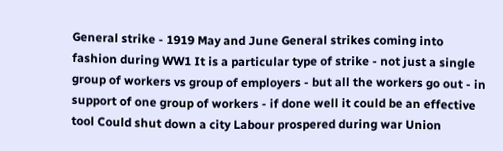General strike - 1919 May and June General strikes coming into fashion during WW1 It is a particular type of strike - not just a single group of workers vs group of employers - but all the workers go out - in support of one group of workers - if done well it could be an effective tool Could shut down a city Labour prospered during war Union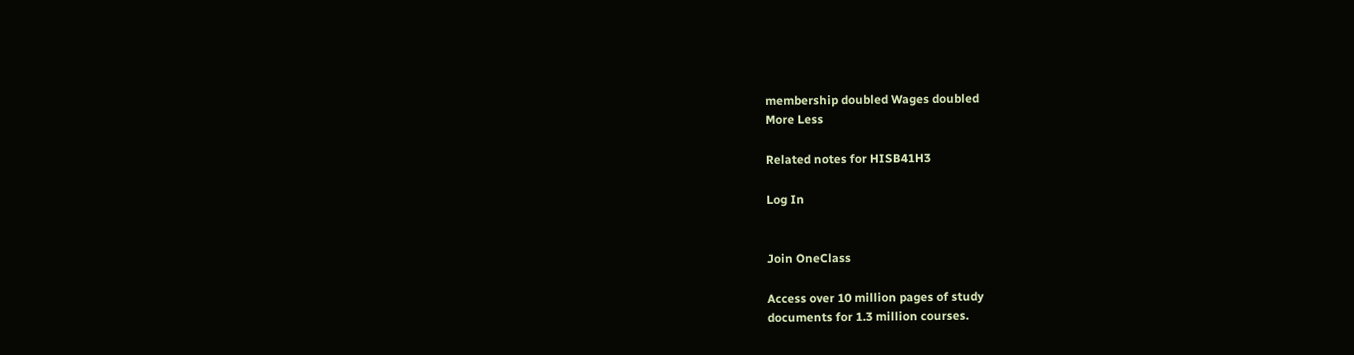membership doubled Wages doubled
More Less

Related notes for HISB41H3

Log In


Join OneClass

Access over 10 million pages of study
documents for 1.3 million courses.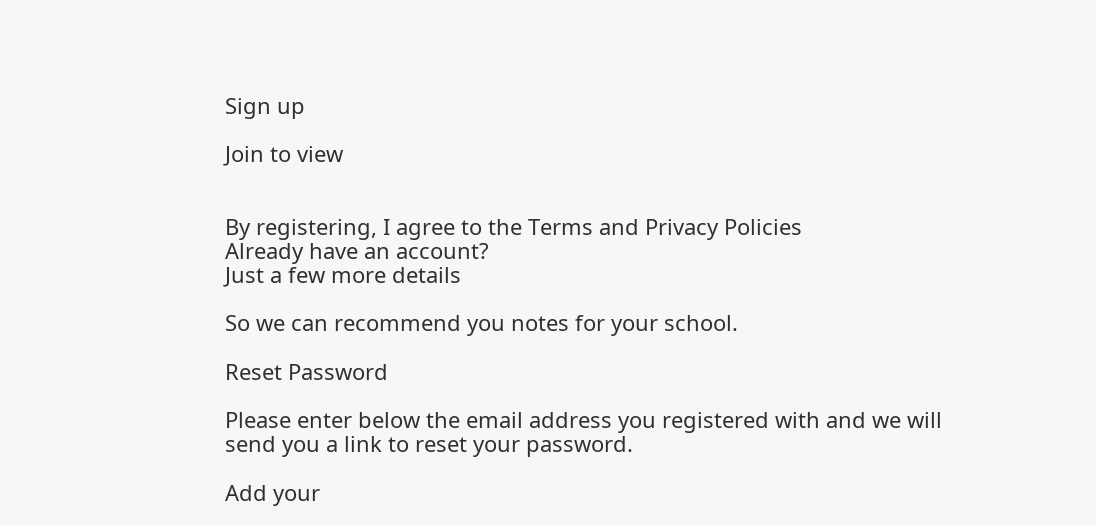Sign up

Join to view


By registering, I agree to the Terms and Privacy Policies
Already have an account?
Just a few more details

So we can recommend you notes for your school.

Reset Password

Please enter below the email address you registered with and we will send you a link to reset your password.

Add your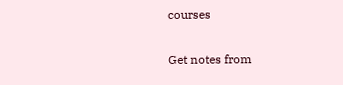courses

Get notes from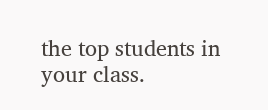the top students in your class.